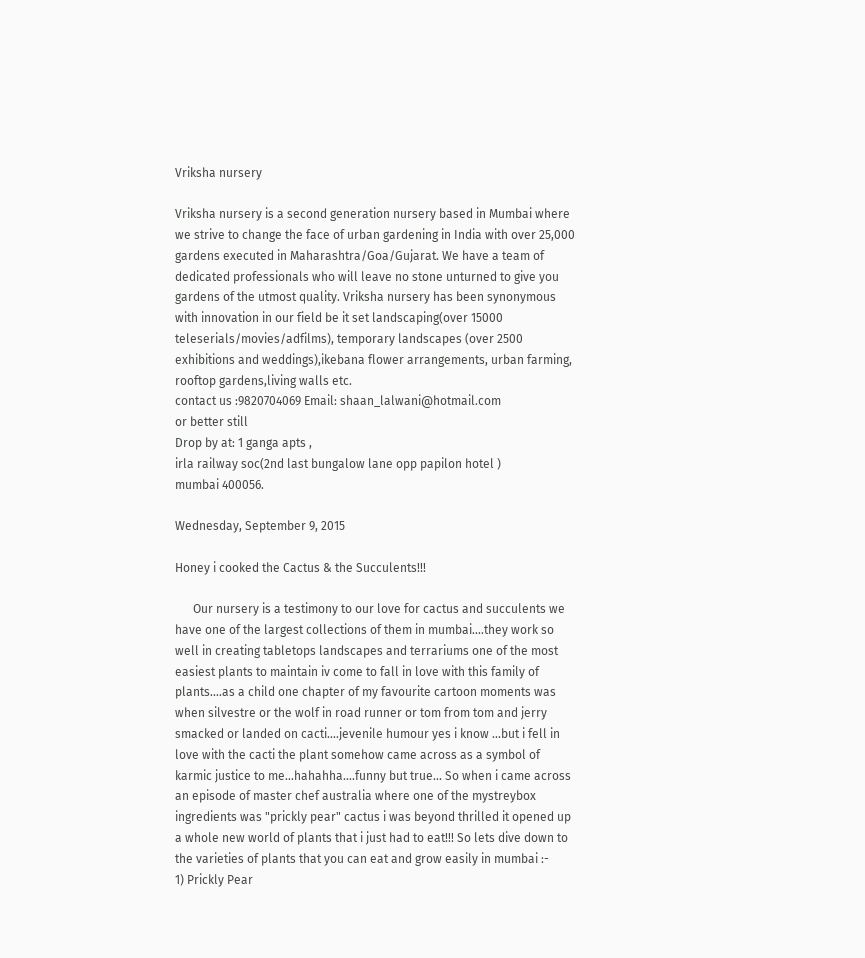Vriksha nursery

Vriksha nursery is a second generation nursery based in Mumbai where we strive to change the face of urban gardening in India with over 25,000 gardens executed in Maharashtra/Goa/Gujarat. We have a team of dedicated professionals who will leave no stone unturned to give you gardens of the utmost quality. Vriksha nursery has been synonymous with innovation in our field be it set landscaping(over 15000 teleserials/movies/adfilms), temporary landscapes (over 2500 exhibitions and weddings),ikebana flower arrangements, urban farming, rooftop gardens,living walls etc.
contact us :9820704069 Email: shaan_lalwani@hotmail.com
or better still
Drop by at: 1 ganga apts ,
irla railway soc(2nd last bungalow lane opp papilon hotel )
mumbai 400056.

Wednesday, September 9, 2015

Honey i cooked the Cactus & the Succulents!!!

      Our nursery is a testimony to our love for cactus and succulents we have one of the largest collections of them in mumbai....they work so well in creating tabletops landscapes and terrariums one of the most easiest plants to maintain iv come to fall in love with this family of plants....as a child one chapter of my favourite cartoon moments was when silvestre or the wolf in road runner or tom from tom and jerry smacked or landed on cacti....jevenile humour yes i know ...but i fell in love with the cacti the plant somehow came across as a symbol of karmic justice to me...hahahha....funny but true... So when i came across an episode of master chef australia where one of the mystreybox ingredients was "prickly pear" cactus i was beyond thrilled it opened up a whole new world of plants that i just had to eat!!! So lets dive down to the varieties of plants that you can eat and grow easily in mumbai :-
1) Prickly Pear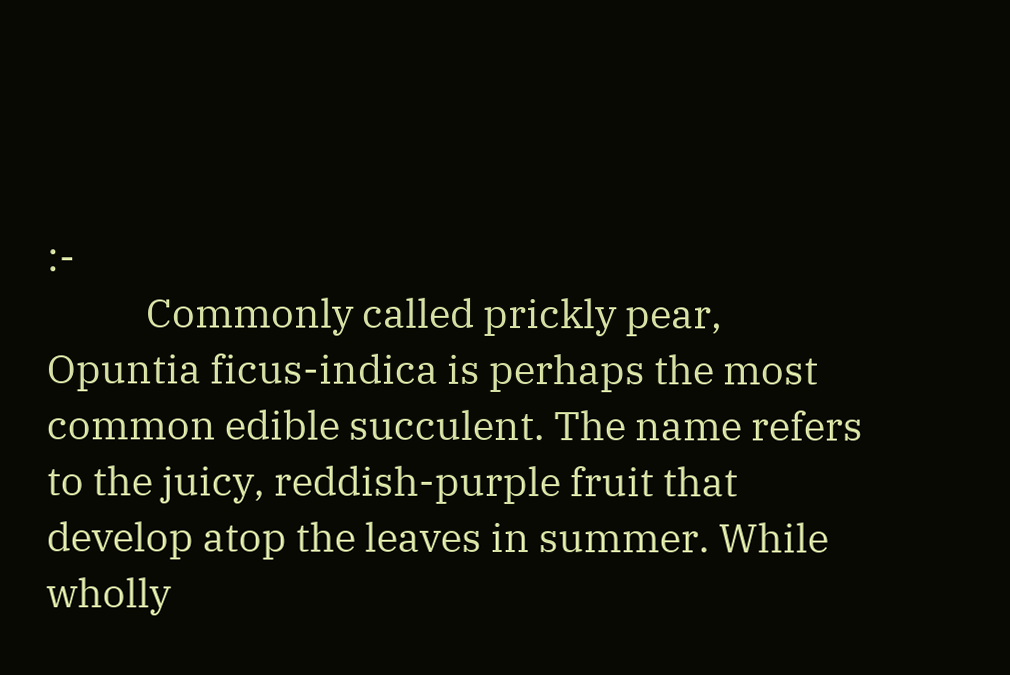:-
           Commonly called prickly pear, Opuntia ficus-indica is perhaps the most common edible succulent. The name refers to the juicy, reddish-purple fruit that develop atop the leaves in summer. While wholly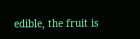edible, the fruit is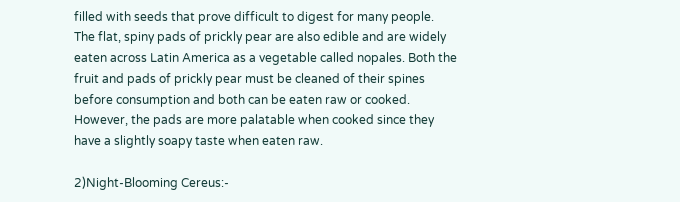filled with seeds that prove difficult to digest for many people. The flat, spiny pads of prickly pear are also edible and are widely eaten across Latin America as a vegetable called nopales. Both the fruit and pads of prickly pear must be cleaned of their spines before consumption and both can be eaten raw or cooked. However, the pads are more palatable when cooked since they have a slightly soapy taste when eaten raw.

2)Night-Blooming Cereus:-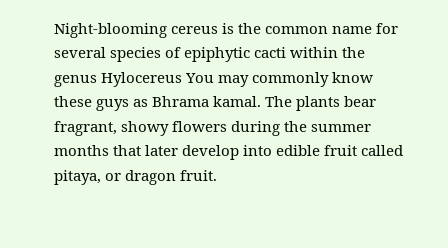Night-blooming cereus is the common name for several species of epiphytic cacti within the genus Hylocereus You may commonly know these guys as Bhrama kamal. The plants bear fragrant, showy flowers during the summer months that later develop into edible fruit called pitaya, or dragon fruit.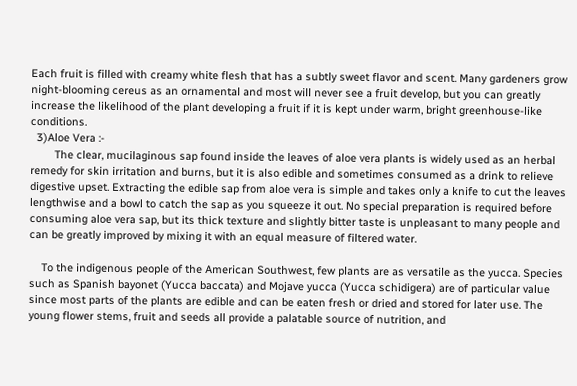Each fruit is filled with creamy white flesh that has a subtly sweet flavor and scent. Many gardeners grow night-blooming cereus as an ornamental and most will never see a fruit develop, but you can greatly increase the likelihood of the plant developing a fruit if it is kept under warm, bright greenhouse-like conditions.
  3)Aloe Vera :-
        The clear, mucilaginous sap found inside the leaves of aloe vera plants is widely used as an herbal remedy for skin irritation and burns, but it is also edible and sometimes consumed as a drink to relieve digestive upset. Extracting the edible sap from aloe vera is simple and takes only a knife to cut the leaves lengthwise and a bowl to catch the sap as you squeeze it out. No special preparation is required before consuming aloe vera sap, but its thick texture and slightly bitter taste is unpleasant to many people and can be greatly improved by mixing it with an equal measure of filtered water.

    To the indigenous people of the American Southwest, few plants are as versatile as the yucca. Species such as Spanish bayonet (Yucca baccata) and Mojave yucca (Yucca schidigera) are of particular value since most parts of the plants are edible and can be eaten fresh or dried and stored for later use. The young flower stems, fruit and seeds all provide a palatable source of nutrition, and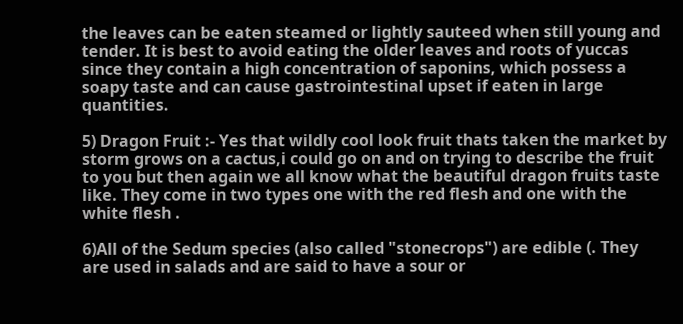the leaves can be eaten steamed or lightly sauteed when still young and tender. It is best to avoid eating the older leaves and roots of yuccas since they contain a high concentration of saponins, which possess a soapy taste and can cause gastrointestinal upset if eaten in large quantities.

5) Dragon Fruit :- Yes that wildly cool look fruit thats taken the market by storm grows on a cactus,i could go on and on trying to describe the fruit to you but then again we all know what the beautiful dragon fruits taste like. They come in two types one with the red flesh and one with the white flesh .

6)All of the Sedum species (also called "stonecrops") are edible (. They are used in salads and are said to have a sour or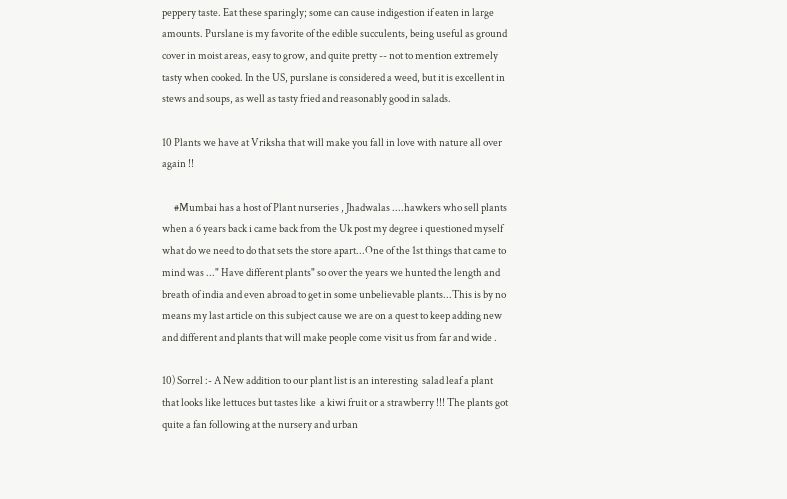peppery taste. Eat these sparingly; some can cause indigestion if eaten in large amounts. Purslane is my favorite of the edible succulents, being useful as ground cover in moist areas, easy to grow, and quite pretty -- not to mention extremely tasty when cooked. In the US, purslane is considered a weed, but it is excellent in stews and soups, as well as tasty fried and reasonably good in salads.

10 Plants we have at Vriksha that will make you fall in love with nature all over again !!

      #Mumbai has a host of Plant nurseries , Jhadwalas ....hawkers who sell plants when a 6 years back i came back from the Uk post my degree i questioned myself what do we need to do that sets the store apart...One of the 1st things that came to mind was ..." Have different plants" so over the years we hunted the length and breath of india and even abroad to get in some unbelievable plants...This is by no means my last article on this subject cause we are on a quest to keep adding new and different and plants that will make people come visit us from far and wide .

10) Sorrel :- A New addition to our plant list is an interesting  salad leaf a plant that looks like lettuces but tastes like  a kiwi fruit or a strawberry !!! The plants got quite a fan following at the nursery and urban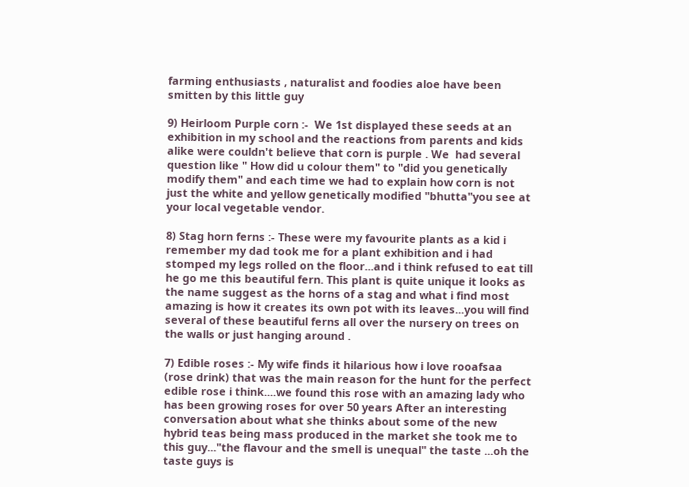farming enthusiasts , naturalist and foodies aloe have been smitten by this little guy

9) Heirloom Purple corn :-  We 1st displayed these seeds at an exhibition in my school and the reactions from parents and kids alike were couldn't believe that corn is purple . We  had several question like " How did u colour them" to "did you genetically modify them" and each time we had to explain how corn is not just the white and yellow genetically modified "bhutta"you see at your local vegetable vendor.

8) Stag horn ferns :- These were my favourite plants as a kid i remember my dad took me for a plant exhibition and i had stomped my legs rolled on the floor...and i think refused to eat till he go me this beautiful fern. This plant is quite unique it looks as the name suggest as the horns of a stag and what i find most amazing is how it creates its own pot with its leaves...you will find several of these beautiful ferns all over the nursery on trees on the walls or just hanging around .

7) Edible roses :- My wife finds it hilarious how i love rooafsaa (rose drink) that was the main reason for the hunt for the perfect edible rose i think....we found this rose with an amazing lady who has been growing roses for over 50 years After an interesting conversation about what she thinks about some of the new hybrid teas being mass produced in the market she took me to this guy..."the flavour and the smell is unequal" the taste ...oh the taste guys is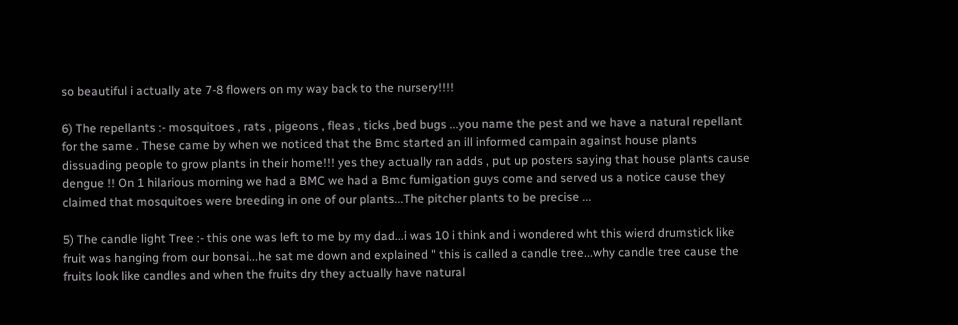so beautiful i actually ate 7-8 flowers on my way back to the nursery!!!!

6) The repellants :- mosquitoes , rats , pigeons , fleas , ticks ,bed bugs ...you name the pest and we have a natural repellant for the same . These came by when we noticed that the Bmc started an ill informed campain against house plants dissuading people to grow plants in their home!!! yes they actually ran adds , put up posters saying that house plants cause dengue !! On 1 hilarious morning we had a BMC we had a Bmc fumigation guys come and served us a notice cause they claimed that mosquitoes were breeding in one of our plants...The pitcher plants to be precise ...

5) The candle light Tree :- this one was left to me by my dad...i was 10 i think and i wondered wht this wierd drumstick like fruit was hanging from our bonsai...he sat me down and explained " this is called a candle tree...why candle tree cause the fruits look like candles and when the fruits dry they actually have natural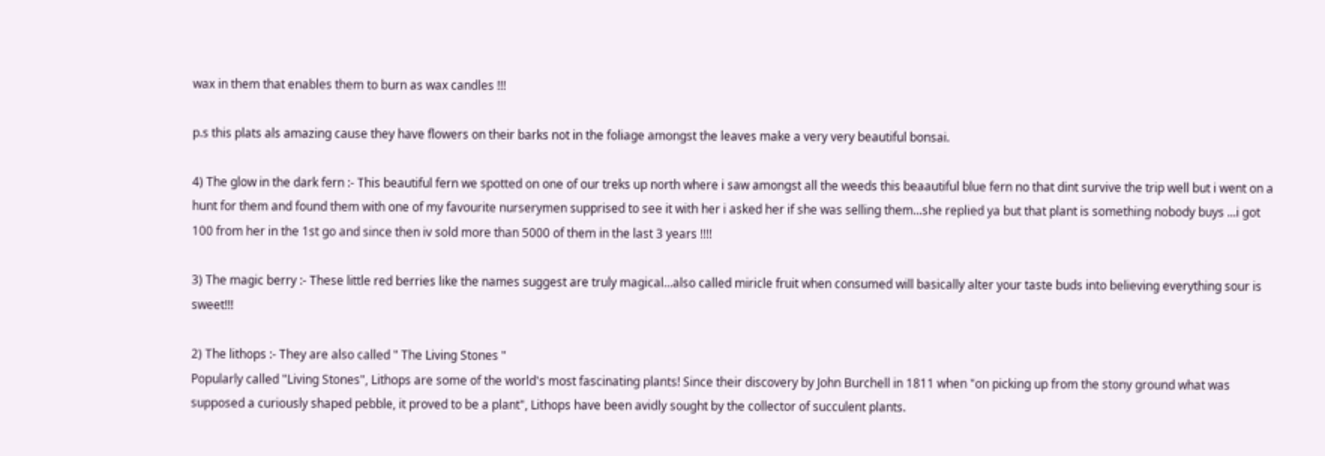wax in them that enables them to burn as wax candles !!!

p.s this plats als amazing cause they have flowers on their barks not in the foliage amongst the leaves make a very very beautiful bonsai.

4) The glow in the dark fern :- This beautiful fern we spotted on one of our treks up north where i saw amongst all the weeds this beaautiful blue fern no that dint survive the trip well but i went on a hunt for them and found them with one of my favourite nurserymen supprised to see it with her i asked her if she was selling them...she replied ya but that plant is something nobody buys ...i got 100 from her in the 1st go and since then iv sold more than 5000 of them in the last 3 years !!!!

3) The magic berry :- These little red berries like the names suggest are truly magical...also called miricle fruit when consumed will basically alter your taste buds into believing everything sour is sweet!!!

2) The lithops :- They are also called " The Living Stones "
Popularly called "Living Stones", Lithops are some of the world's most fascinating plants! Since their discovery by John Burchell in 1811 when "on picking up from the stony ground what was supposed a curiously shaped pebble, it proved to be a plant", Lithops have been avidly sought by the collector of succulent plants.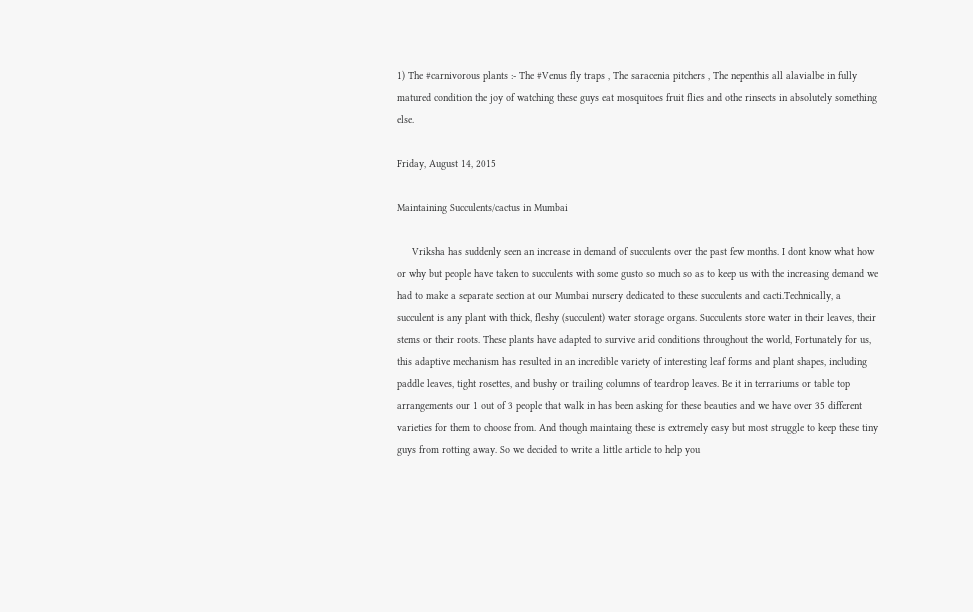1) The #carnivorous plants :- The #Venus fly traps , The saracenia pitchers , The nepenthis all alavialbe in fully matured condition the joy of watching these guys eat mosquitoes fruit flies and othe rinsects in absolutely something else.

Friday, August 14, 2015

Maintaining Succulents/cactus in Mumbai

     Vriksha has suddenly seen an increase in demand of succulents over the past few months. I dont know what how or why but people have taken to succulents with some gusto so much so as to keep us with the increasing demand we had to make a separate section at our Mumbai nursery dedicated to these succulents and cacti.Technically, a succulent is any plant with thick, fleshy (succulent) water storage organs. Succulents store water in their leaves, their stems or their roots. These plants have adapted to survive arid conditions throughout the world, Fortunately for us, this adaptive mechanism has resulted in an incredible variety of interesting leaf forms and plant shapes, including paddle leaves, tight rosettes, and bushy or trailing columns of teardrop leaves. Be it in terrariums or table top arrangements our 1 out of 3 people that walk in has been asking for these beauties and we have over 35 different varieties for them to choose from. And though maintaing these is extremely easy but most struggle to keep these tiny guys from rotting away. So we decided to write a little article to help you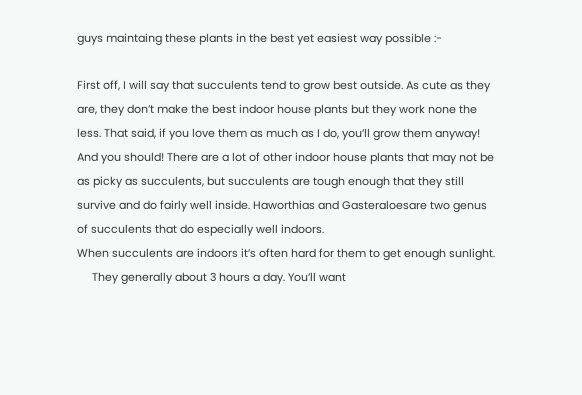guys maintaing these plants in the best yet easiest way possible :-

First off, I will say that succulents tend to grow best outside. As cute as they are, they don’t make the best indoor house plants but they work none the less. That said, if you love them as much as I do, you’ll grow them anyway! And you should! There are a lot of other indoor house plants that may not be as picky as succulents, but succulents are tough enough that they still survive and do fairly well inside. Haworthias and Gasteraloesare two genus of succulents that do especially well indoors.
When succulents are indoors it’s often hard for them to get enough sunlight.
     They generally about 3 hours a day. You’ll want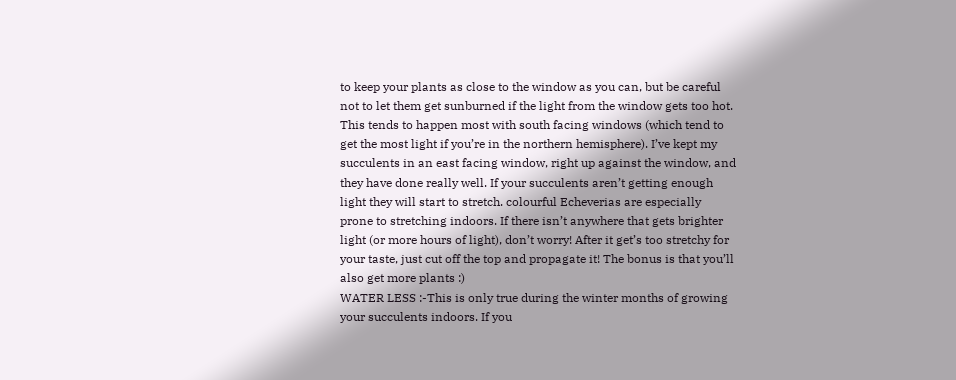to keep your plants as close to the window as you can, but be careful not to let them get sunburned if the light from the window gets too hot. This tends to happen most with south facing windows (which tend to get the most light if you’re in the northern hemisphere). I’ve kept my succulents in an east facing window, right up against the window, and they have done really well. If your succulents aren’t getting enough light they will start to stretch. colourful Echeverias are especially prone to stretching indoors. If there isn’t anywhere that gets brighter light (or more hours of light), don’t worry! After it get’s too stretchy for your taste, just cut off the top and propagate it! The bonus is that you’ll also get more plants :)
WATER LESS :-This is only true during the winter months of growing your succulents indoors. If you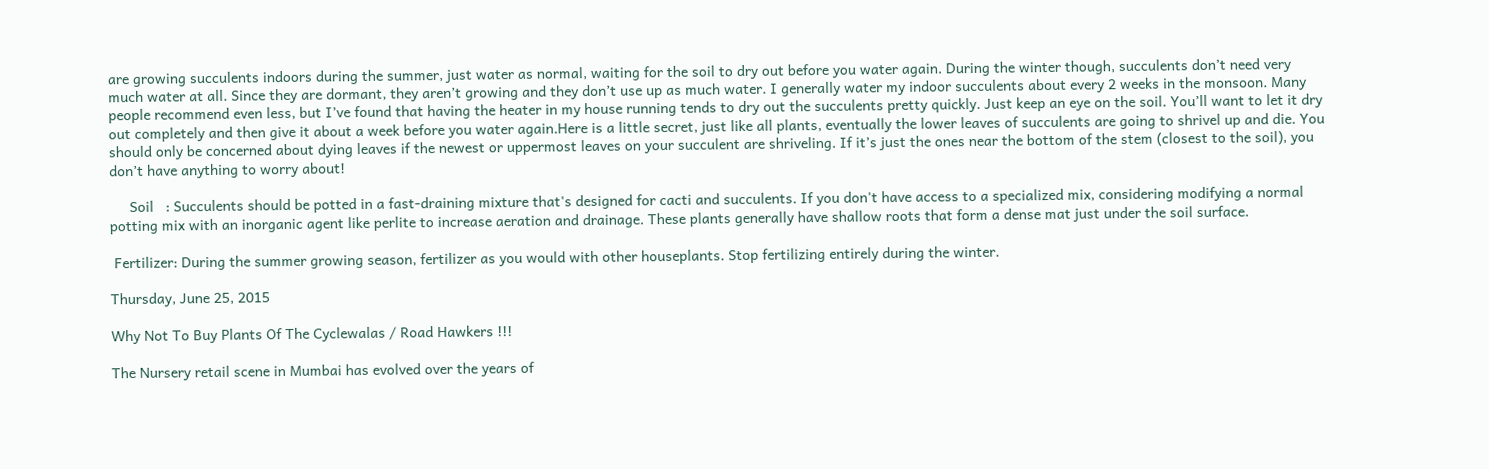are growing succulents indoors during the summer, just water as normal, waiting for the soil to dry out before you water again. During the winter though, succulents don’t need very much water at all. Since they are dormant, they aren’t growing and they don’t use up as much water. I generally water my indoor succulents about every 2 weeks in the monsoon. Many people recommend even less, but I’ve found that having the heater in my house running tends to dry out the succulents pretty quickly. Just keep an eye on the soil. You’ll want to let it dry out completely and then give it about a week before you water again.Here is a little secret, just like all plants, eventually the lower leaves of succulents are going to shrivel up and die. You should only be concerned about dying leaves if the newest or uppermost leaves on your succulent are shriveling. If it’s just the ones near the bottom of the stem (closest to the soil), you don’t have anything to worry about!

     Soil   : Succulents should be potted in a fast-draining mixture that's designed for cacti and succulents. If you don't have access to a specialized mix, considering modifying a normal potting mix with an inorganic agent like perlite to increase aeration and drainage. These plants generally have shallow roots that form a dense mat just under the soil surface.

 Fertilizer: During the summer growing season, fertilizer as you would with other houseplants. Stop fertilizing entirely during the winter.

Thursday, June 25, 2015

Why Not To Buy Plants Of The Cyclewalas / Road Hawkers !!!

The Nursery retail scene in Mumbai has evolved over the years of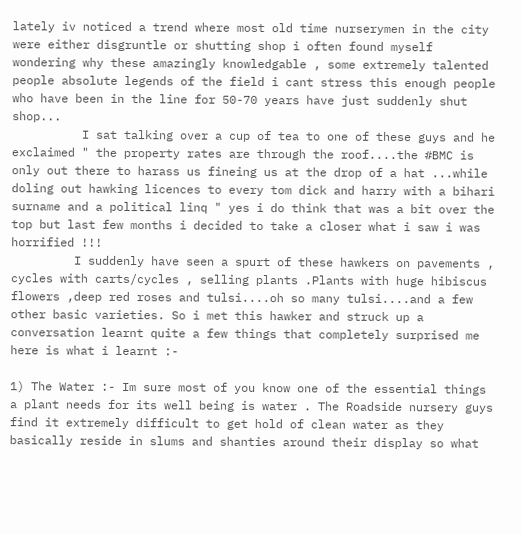lately iv noticed a trend where most old time nurserymen in the city were either disgruntle or shutting shop i often found myself wondering why these amazingly knowledgable , some extremely talented people absolute legends of the field i cant stress this enough people who have been in the line for 50-70 years have just suddenly shut shop...
          I sat talking over a cup of tea to one of these guys and he exclaimed " the property rates are through the roof....the #BMC is only out there to harass us fineing us at the drop of a hat ...while doling out hawking licences to every tom dick and harry with a bihari surname and a political linq " yes i do think that was a bit over the top but last few months i decided to take a closer what i saw i was horrified !!!
         I suddenly have seen a spurt of these hawkers on pavements , cycles with carts/cycles , selling plants .Plants with huge hibiscus flowers ,deep red roses and tulsi....oh so many tulsi....and a few other basic varieties. So i met this hawker and struck up a conversation learnt quite a few things that completely surprised me here is what i learnt :-

1) The Water :- Im sure most of you know one of the essential things a plant needs for its well being is water . The Roadside nursery guys find it extremely difficult to get hold of clean water as they basically reside in slums and shanties around their display so what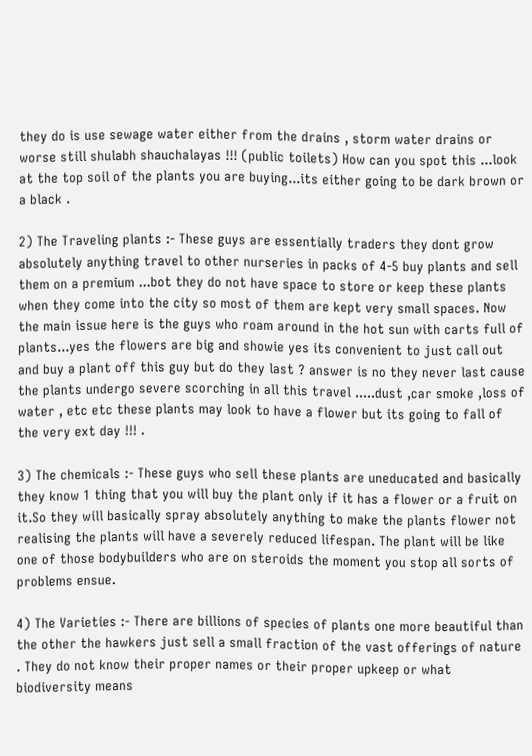they do is use sewage water either from the drains , storm water drains or worse still shulabh shauchalayas !!! (public toilets) How can you spot this ...look at the top soil of the plants you are buying...its either going to be dark brown or a black .

2) The Traveling plants :- These guys are essentially traders they dont grow absolutely anything travel to other nurseries in packs of 4-5 buy plants and sell them on a premium ...bot they do not have space to store or keep these plants when they come into the city so most of them are kept very small spaces. Now the main issue here is the guys who roam around in the hot sun with carts full of plants...yes the flowers are big and showie yes its convenient to just call out and buy a plant off this guy but do they last ? answer is no they never last cause the plants undergo severe scorching in all this travel .....dust ,car smoke ,loss of water , etc etc these plants may look to have a flower but its going to fall of the very ext day !!! .

3) The chemicals :- These guys who sell these plants are uneducated and basically they know 1 thing that you will buy the plant only if it has a flower or a fruit on it.So they will basically spray absolutely anything to make the plants flower not realising the plants will have a severely reduced lifespan. The plant will be like one of those bodybuilders who are on steroids the moment you stop all sorts of problems ensue.

4) The Varieties :- There are billions of species of plants one more beautiful than the other the hawkers just sell a small fraction of the vast offerings of nature . They do not know their proper names or their proper upkeep or what biodiversity means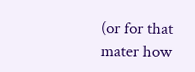(or for that mater how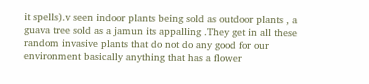it spells).v seen indoor plants being sold as outdoor plants , a guava tree sold as a jamun its appalling .They get in all these random invasive plants that do not do any good for our environment basically anything that has a flower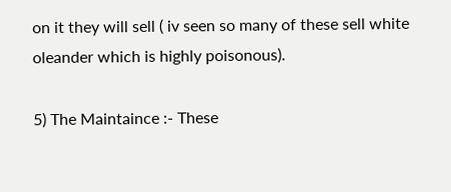on it they will sell ( iv seen so many of these sell white oleander which is highly poisonous).

5) The Maintaince :- These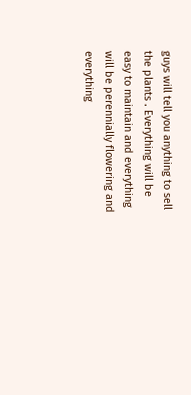guys will tell you anything to sell the plants . Everything will be easy to maintain and everything will be perennially flowering and everything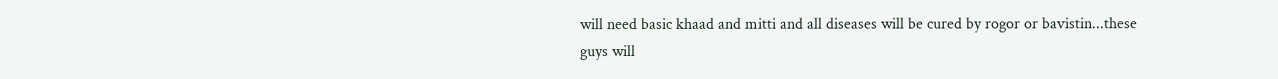will need basic khaad and mitti and all diseases will be cured by rogor or bavistin...these guys will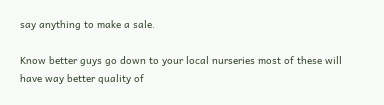say anything to make a sale.

Know better guys go down to your local nurseries most of these will have way better quality of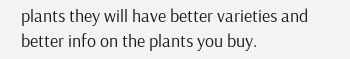plants they will have better varieties and better info on the plants you buy.